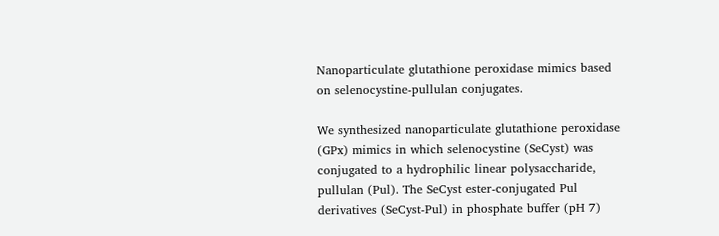Nanoparticulate glutathione peroxidase mimics based on selenocystine-pullulan conjugates.

We synthesized nanoparticulate glutathione peroxidase (GPx) mimics in which selenocystine (SeCyst) was conjugated to a hydrophilic linear polysaccharide, pullulan (Pul). The SeCyst ester-conjugated Pul derivatives (SeCyst-Pul) in phosphate buffer (pH 7)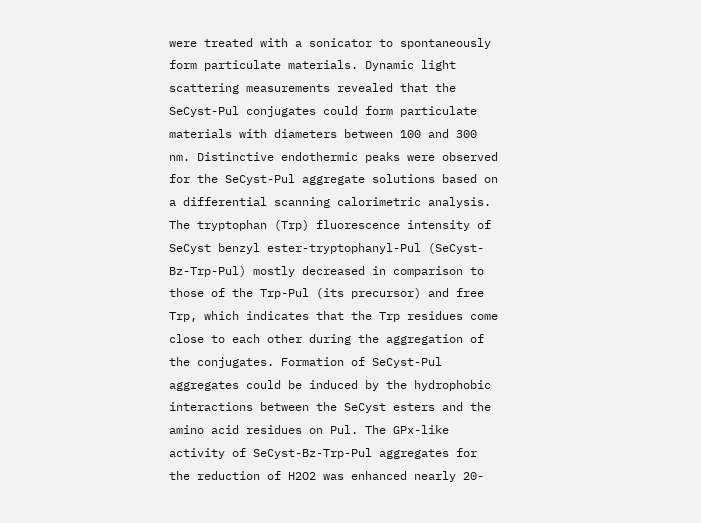were treated with a sonicator to spontaneously form particulate materials. Dynamic light scattering measurements revealed that the SeCyst-Pul conjugates could form particulate materials with diameters between 100 and 300 nm. Distinctive endothermic peaks were observed for the SeCyst-Pul aggregate solutions based on a differential scanning calorimetric analysis. The tryptophan (Trp) fluorescence intensity of SeCyst benzyl ester-tryptophanyl-Pul (SeCyst-Bz-Trp-Pul) mostly decreased in comparison to those of the Trp-Pul (its precursor) and free Trp, which indicates that the Trp residues come close to each other during the aggregation of the conjugates. Formation of SeCyst-Pul aggregates could be induced by the hydrophobic interactions between the SeCyst esters and the amino acid residues on Pul. The GPx-like activity of SeCyst-Bz-Trp-Pul aggregates for the reduction of H2O2 was enhanced nearly 20-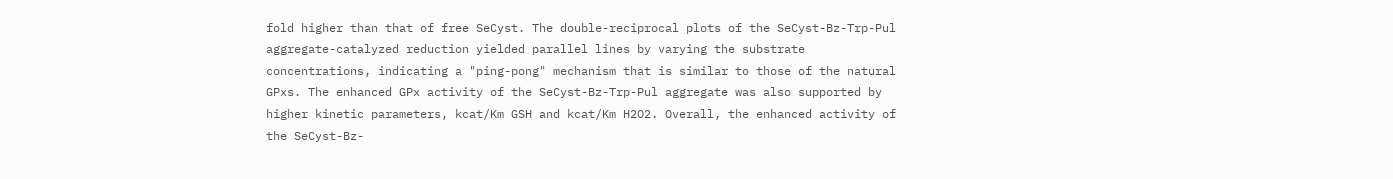fold higher than that of free SeCyst. The double-reciprocal plots of the SeCyst-Bz-Trp-Pul aggregate-catalyzed reduction yielded parallel lines by varying the substrate concentrations, indicating a "ping-pong" mechanism that is similar to those of the natural GPxs. The enhanced GPx activity of the SeCyst-Bz-Trp-Pul aggregate was also supported by higher kinetic parameters, kcat/Km GSH and kcat/Km H2O2. Overall, the enhanced activity of the SeCyst-Bz-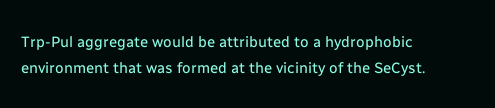Trp-Pul aggregate would be attributed to a hydrophobic environment that was formed at the vicinity of the SeCyst.